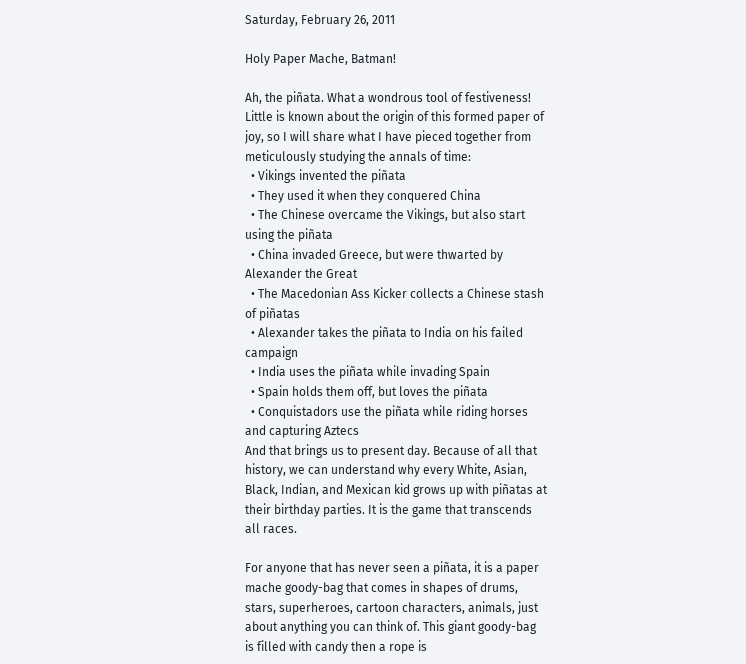Saturday, February 26, 2011

Holy Paper Mache, Batman!

Ah, the piñata. What a wondrous tool of festiveness! Little is known about the origin of this formed paper of joy, so I will share what I have pieced together from meticulously studying the annals of time:
  • Vikings invented the piñata
  • They used it when they conquered China
  • The Chinese overcame the Vikings, but also start using the piñata
  • China invaded Greece, but were thwarted by Alexander the Great
  • The Macedonian Ass Kicker collects a Chinese stash of piñatas
  • Alexander takes the piñata to India on his failed campaign
  • India uses the piñata while invading Spain
  • Spain holds them off, but loves the piñata
  • Conquistadors use the piñata while riding horses and capturing Aztecs
And that brings us to present day. Because of all that history, we can understand why every White, Asian, Black, Indian, and Mexican kid grows up with piñatas at their birthday parties. It is the game that transcends all races.

For anyone that has never seen a piñata, it is a paper mache goody-bag that comes in shapes of drums, stars, superheroes, cartoon characters, animals, just about anything you can think of. This giant goody-bag is filled with candy then a rope is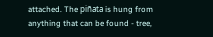attached. The piñata is hung from anything that can be found - tree,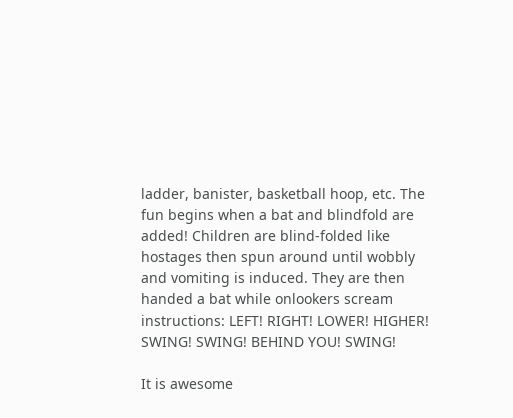ladder, banister, basketball hoop, etc. The fun begins when a bat and blindfold are added! Children are blind-folded like hostages then spun around until wobbly and vomiting is induced. They are then handed a bat while onlookers scream instructions: LEFT! RIGHT! LOWER! HIGHER! SWING! SWING! BEHIND YOU! SWING!

It is awesome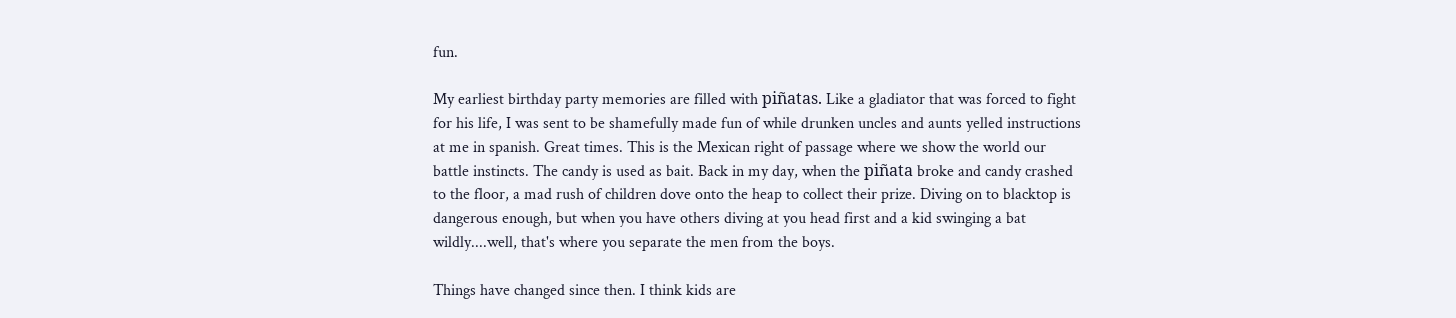fun.

My earliest birthday party memories are filled with piñatas. Like a gladiator that was forced to fight for his life, I was sent to be shamefully made fun of while drunken uncles and aunts yelled instructions at me in spanish. Great times. This is the Mexican right of passage where we show the world our battle instincts. The candy is used as bait. Back in my day, when the piñata broke and candy crashed to the floor, a mad rush of children dove onto the heap to collect their prize. Diving on to blacktop is dangerous enough, but when you have others diving at you head first and a kid swinging a bat wildly....well, that's where you separate the men from the boys.

Things have changed since then. I think kids are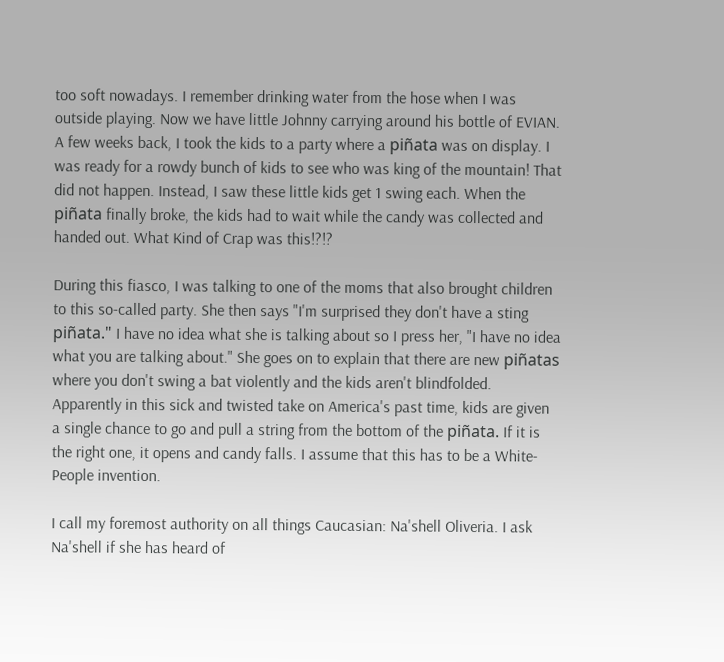too soft nowadays. I remember drinking water from the hose when I was outside playing. Now we have little Johnny carrying around his bottle of EVIAN. A few weeks back, I took the kids to a party where a piñata was on display. I was ready for a rowdy bunch of kids to see who was king of the mountain! That did not happen. Instead, I saw these little kids get 1 swing each. When the piñata finally broke, the kids had to wait while the candy was collected and handed out. What Kind of Crap was this!?!?

During this fiasco, I was talking to one of the moms that also brought children to this so-called party. She then says "I'm surprised they don't have a sting piñata." I have no idea what she is talking about so I press her, "I have no idea what you are talking about." She goes on to explain that there are new piñatas where you don't swing a bat violently and the kids aren't blindfolded. Apparently in this sick and twisted take on America's past time, kids are given a single chance to go and pull a string from the bottom of the piñata. If it is the right one, it opens and candy falls. I assume that this has to be a White-People invention.

I call my foremost authority on all things Caucasian: Na'shell Oliveria. I ask Na'shell if she has heard of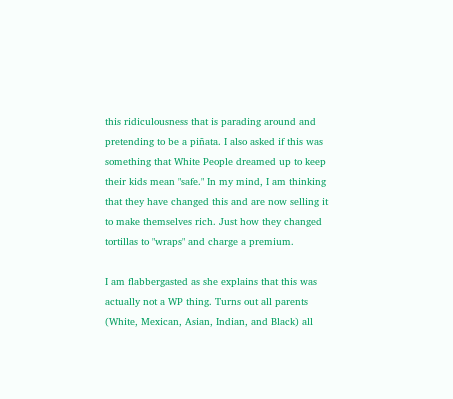this ridiculousness that is parading around and pretending to be a piñata. I also asked if this was something that White People dreamed up to keep their kids mean "safe." In my mind, I am thinking that they have changed this and are now selling it to make themselves rich. Just how they changed tortillas to "wraps" and charge a premium.

I am flabbergasted as she explains that this was actually not a WP thing. Turns out all parents (White, Mexican, Asian, Indian, and Black) all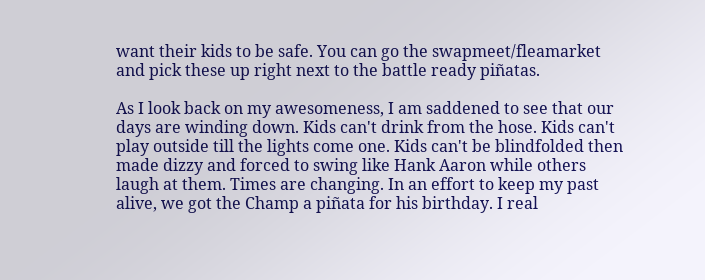want their kids to be safe. You can go the swapmeet/fleamarket and pick these up right next to the battle ready piñatas.

As I look back on my awesomeness, I am saddened to see that our days are winding down. Kids can't drink from the hose. Kids can't play outside till the lights come one. Kids can't be blindfolded then made dizzy and forced to swing like Hank Aaron while others laugh at them. Times are changing. In an effort to keep my past alive, we got the Champ a piñata for his birthday. I real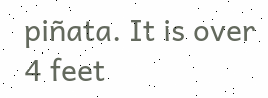piñata. It is over 4 feet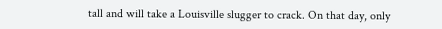tall and will take a Louisville slugger to crack. On that day, only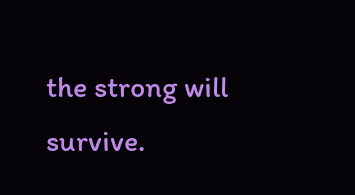the strong will survive.